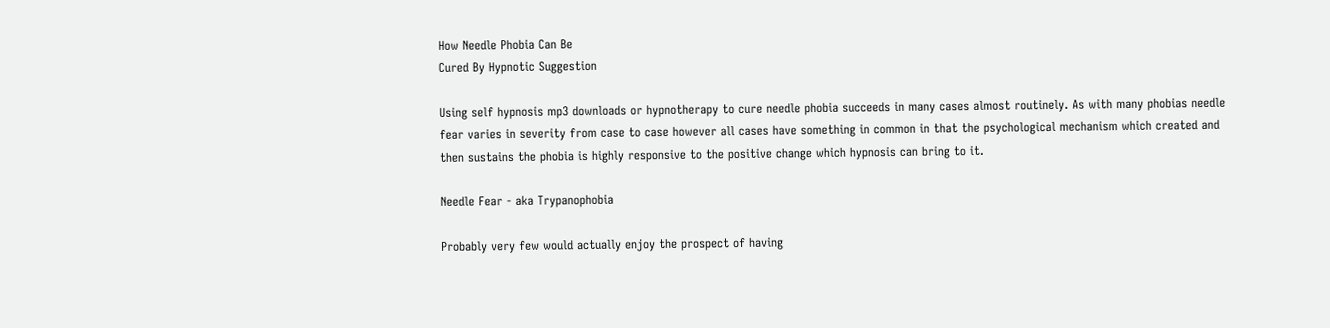How Needle Phobia Can Be
Cured By Hypnotic Suggestion

Using self hypnosis mp3 downloads or hypnotherapy to cure needle phobia succeeds in many cases almost routinely. As with many phobias needle fear varies in severity from case to case however all cases have something in common in that the psychological mechanism which created and then sustains the phobia is highly responsive to the positive change which hypnosis can bring to it.

Needle Fear - aka Trypanophobia

Probably very few would actually enjoy the prospect of having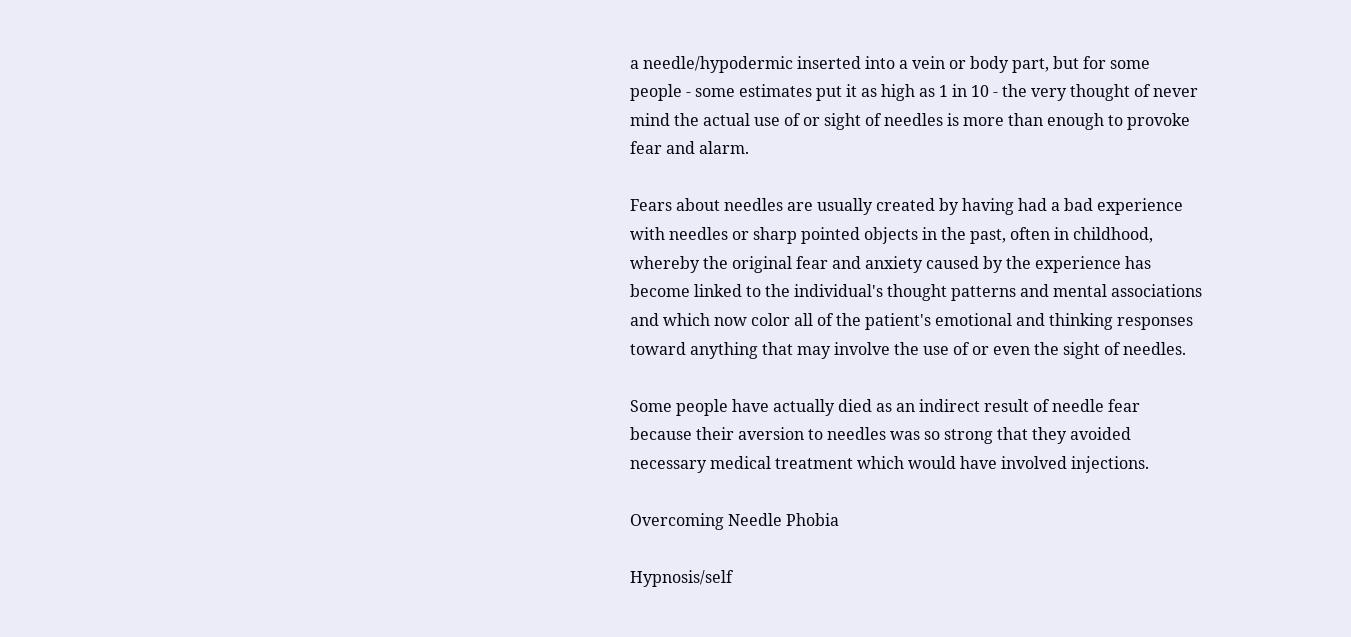a needle/hypodermic inserted into a vein or body part, but for some people - some estimates put it as high as 1 in 10 - the very thought of never mind the actual use of or sight of needles is more than enough to provoke fear and alarm.

Fears about needles are usually created by having had a bad experience with needles or sharp pointed objects in the past, often in childhood, whereby the original fear and anxiety caused by the experience has become linked to the individual's thought patterns and mental associations and which now color all of the patient's emotional and thinking responses toward anything that may involve the use of or even the sight of needles.

Some people have actually died as an indirect result of needle fear because their aversion to needles was so strong that they avoided necessary medical treatment which would have involved injections.

Overcoming Needle Phobia

Hypnosis/self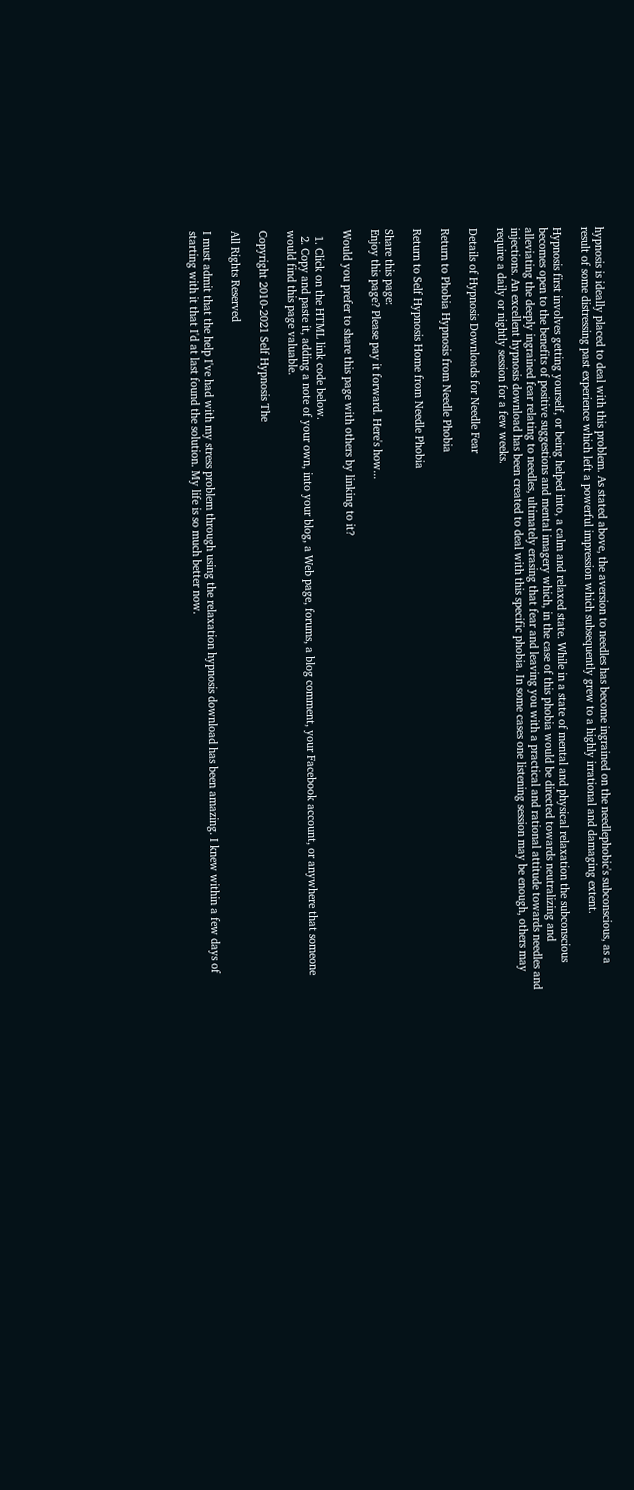hypnosis is ideally placed to deal with this problem. As stated above, the aversion to needles has become ingrained on the needlephobic's subconscious, as a result of some distressing past experience which left a powerful impression which subsequently grew to a highly irrational and damaging extent.

Hypnosis first involves getting yourself, or being helped into, a calm and relaxed state. While in a state of mental and physical relaxation the subconscious becomes open to the benefits of positive suggestions and mental imagery which, in the case of this phobia would be directed towards neutralizing and alleviating the deeply ingrained fear relating to needles, ultimately erasing that fear and leaving you with a practical and rational attitude towards needles and injections. An excellent hypnosis download has been created to deal with this specific phobia. In some cases one listening session may be enough, others may require a daily or nightly session for a few weeks.

Details of Hypnosis Downloads for Needle Fear

Return to Phobia Hypnosis from Needle Phobia

Return to Self Hypnosis Home from Needle Phobia

Share this page:
Enjoy this page? Please pay it forward. Here's how...

Would you prefer to share this page with others by linking to it?

  1. Click on the HTML link code below.
  2. Copy and paste it, adding a note of your own, into your blog, a Web page, forums, a blog comment, your Facebook account, or anywhere that someone would find this page valuable.

Copyright 2010-2021 Self Hypnosis The

All Rights Reserved

I must admit that the help I've had with my stress problem through using the relaxation hypnosis download has been amazing. I knew within a few days of starting with it that I'd at last found the solution. My life is so much better now.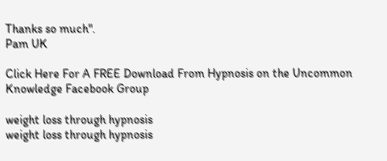Thanks so much".
Pam UK

Click Here For A FREE Download From Hypnosis on the Uncommon Knowledge Facebook Group

weight loss through hypnosis
weight loss through hypnosis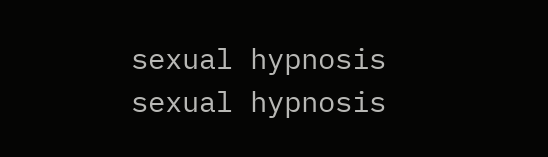sexual hypnosis
sexual hypnosis